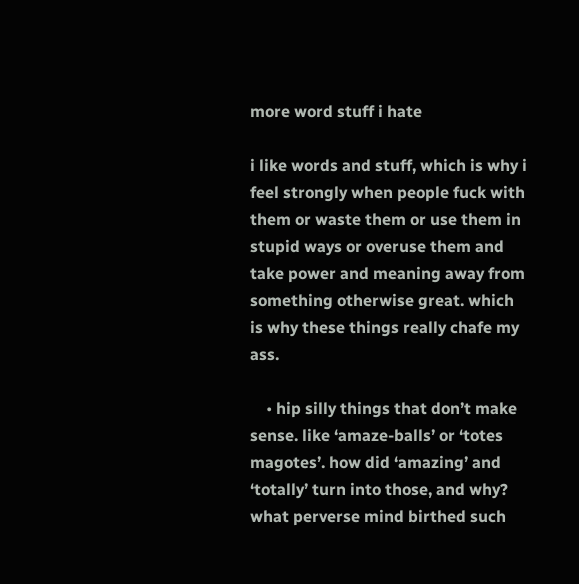more word stuff i hate

i like words and stuff, which is why i feel strongly when people fuck with them or waste them or use them in stupid ways or overuse them and take power and meaning away from something otherwise great. which is why these things really chafe my ass.

    • hip silly things that don’t make sense. like ‘amaze-balls’ or ‘totes magotes’. how did ‘amazing’ and ‘totally’ turn into those, and why? what perverse mind birthed such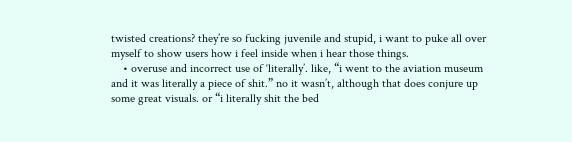twisted creations? they’re so fucking juvenile and stupid, i want to puke all over myself to show users how i feel inside when i hear those things.
    • overuse and incorrect use of ‘literally’. like, “i went to the aviation museum and it was literally a piece of shit.” no it wasn’t, although that does conjure up some great visuals. or “i literally shit the bed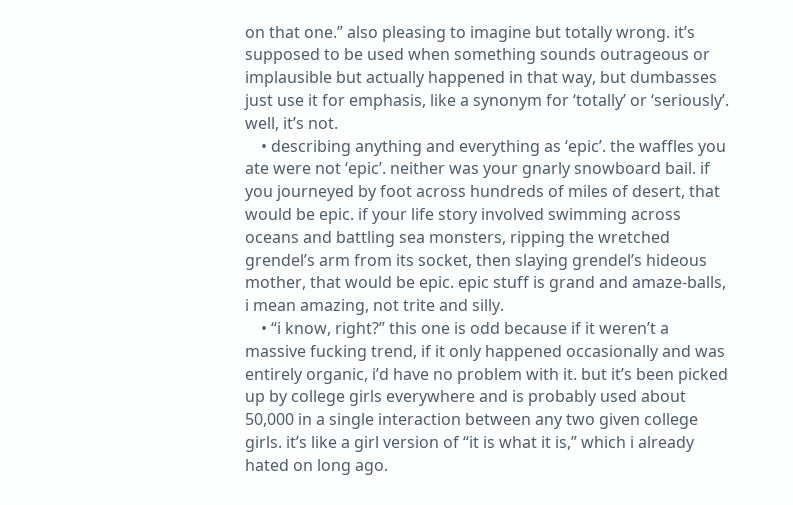on that one.” also pleasing to imagine but totally wrong. it’s supposed to be used when something sounds outrageous or implausible but actually happened in that way, but dumbasses just use it for emphasis, like a synonym for ‘totally’ or ‘seriously’. well, it’s not.
    • describing anything and everything as ‘epic’. the waffles you ate were not ‘epic’. neither was your gnarly snowboard bail. if you journeyed by foot across hundreds of miles of desert, that would be epic. if your life story involved swimming across oceans and battling sea monsters, ripping the wretched grendel’s arm from its socket, then slaying grendel’s hideous mother, that would be epic. epic stuff is grand and amaze-balls, i mean amazing, not trite and silly.
    • “i know, right?” this one is odd because if it weren’t a massive fucking trend, if it only happened occasionally and was entirely organic, i’d have no problem with it. but it’s been picked up by college girls everywhere and is probably used about 50,000 in a single interaction between any two given college girls. it’s like a girl version of “it is what it is,” which i already hated on long ago.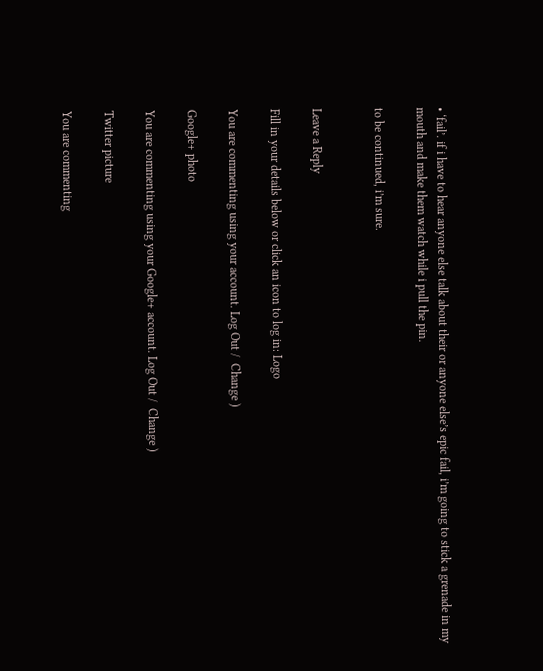• ‘fail’. if i have to hear anyone else talk about their or anyone else’s epic fail, i’m going to stick a grenade in my mouth and make them watch while i pull the pin.

to be continued, i’m sure.


Leave a Reply

Fill in your details below or click an icon to log in: Logo

You are commenting using your account. Log Out /  Change )

Google+ photo

You are commenting using your Google+ account. Log Out /  Change )

Twitter picture

You are commenting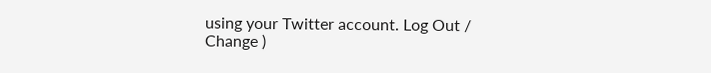using your Twitter account. Log Out /  Change )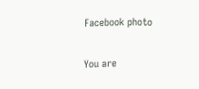Facebook photo

You are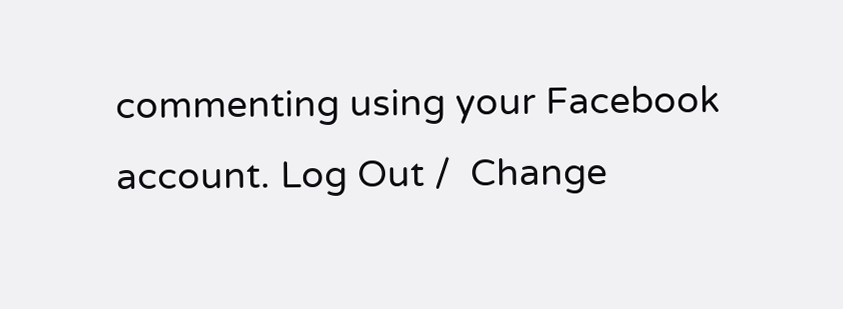commenting using your Facebook account. Log Out /  Change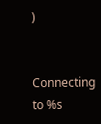)


Connecting to %s